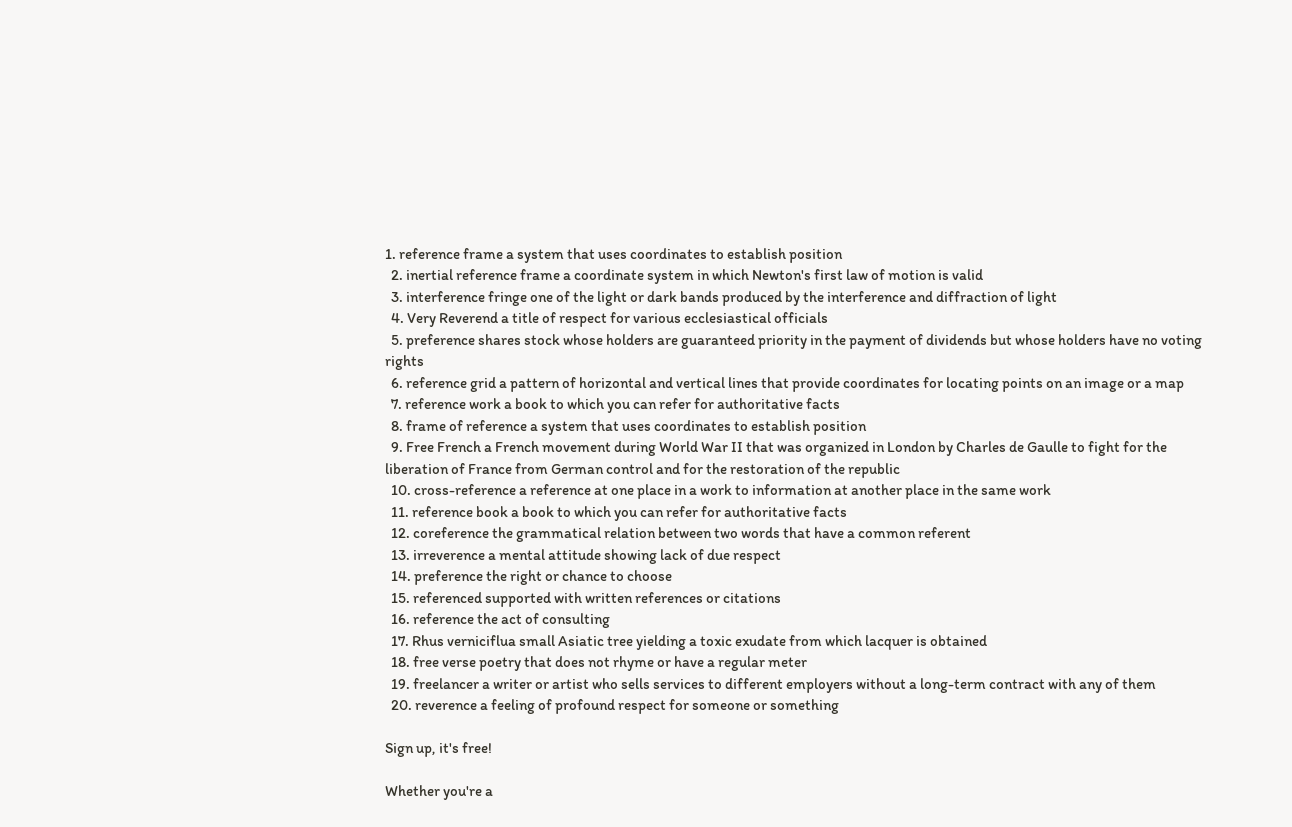1. reference frame a system that uses coordinates to establish position
  2. inertial reference frame a coordinate system in which Newton's first law of motion is valid
  3. interference fringe one of the light or dark bands produced by the interference and diffraction of light
  4. Very Reverend a title of respect for various ecclesiastical officials
  5. preference shares stock whose holders are guaranteed priority in the payment of dividends but whose holders have no voting rights
  6. reference grid a pattern of horizontal and vertical lines that provide coordinates for locating points on an image or a map
  7. reference work a book to which you can refer for authoritative facts
  8. frame of reference a system that uses coordinates to establish position
  9. Free French a French movement during World War II that was organized in London by Charles de Gaulle to fight for the liberation of France from German control and for the restoration of the republic
  10. cross-reference a reference at one place in a work to information at another place in the same work
  11. reference book a book to which you can refer for authoritative facts
  12. coreference the grammatical relation between two words that have a common referent
  13. irreverence a mental attitude showing lack of due respect
  14. preference the right or chance to choose
  15. referenced supported with written references or citations
  16. reference the act of consulting
  17. Rhus verniciflua small Asiatic tree yielding a toxic exudate from which lacquer is obtained
  18. free verse poetry that does not rhyme or have a regular meter
  19. freelancer a writer or artist who sells services to different employers without a long-term contract with any of them
  20. reverence a feeling of profound respect for someone or something

Sign up, it's free!

Whether you're a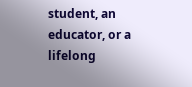student, an educator, or a lifelong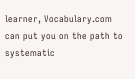learner, Vocabulary.com can put you on the path to systematic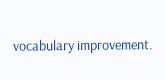vocabulary improvement.